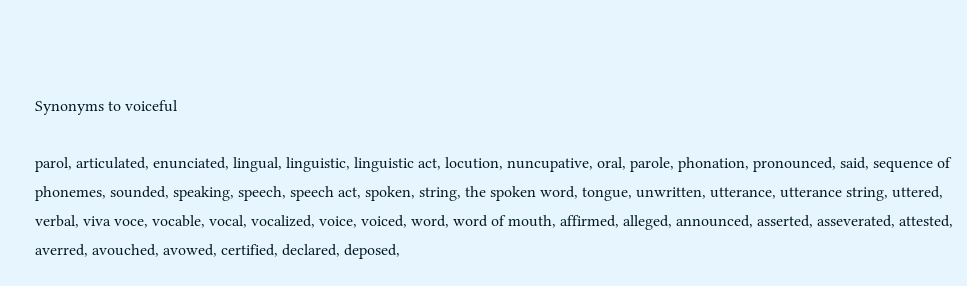Synonyms to voiceful

parol, articulated, enunciated, lingual, linguistic, linguistic act, locution, nuncupative, oral, parole, phonation, pronounced, said, sequence of phonemes, sounded, speaking, speech, speech act, spoken, string, the spoken word, tongue, unwritten, utterance, utterance string, uttered, verbal, viva voce, vocable, vocal, vocalized, voice, voiced, word, word of mouth, affirmed, alleged, announced, asserted, asseverated, attested, averred, avouched, avowed, certified, declared, deposed,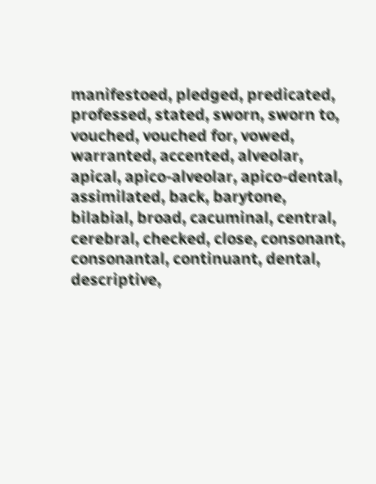manifestoed, pledged, predicated, professed, stated, sworn, sworn to, vouched, vouched for, vowed, warranted, accented, alveolar, apical, apico-alveolar, apico-dental, assimilated, back, barytone, bilabial, broad, cacuminal, central, cerebral, checked, close, consonant, consonantal, continuant, dental, descriptive,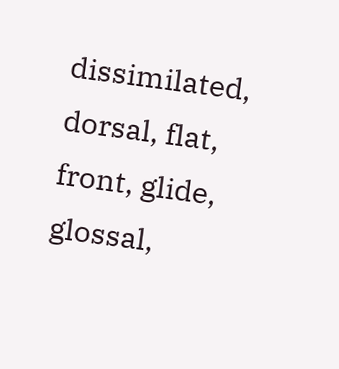dissimilated, dorsal, flat, front, glide, glossal,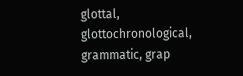glottal, glottochronological, grammatic, grap